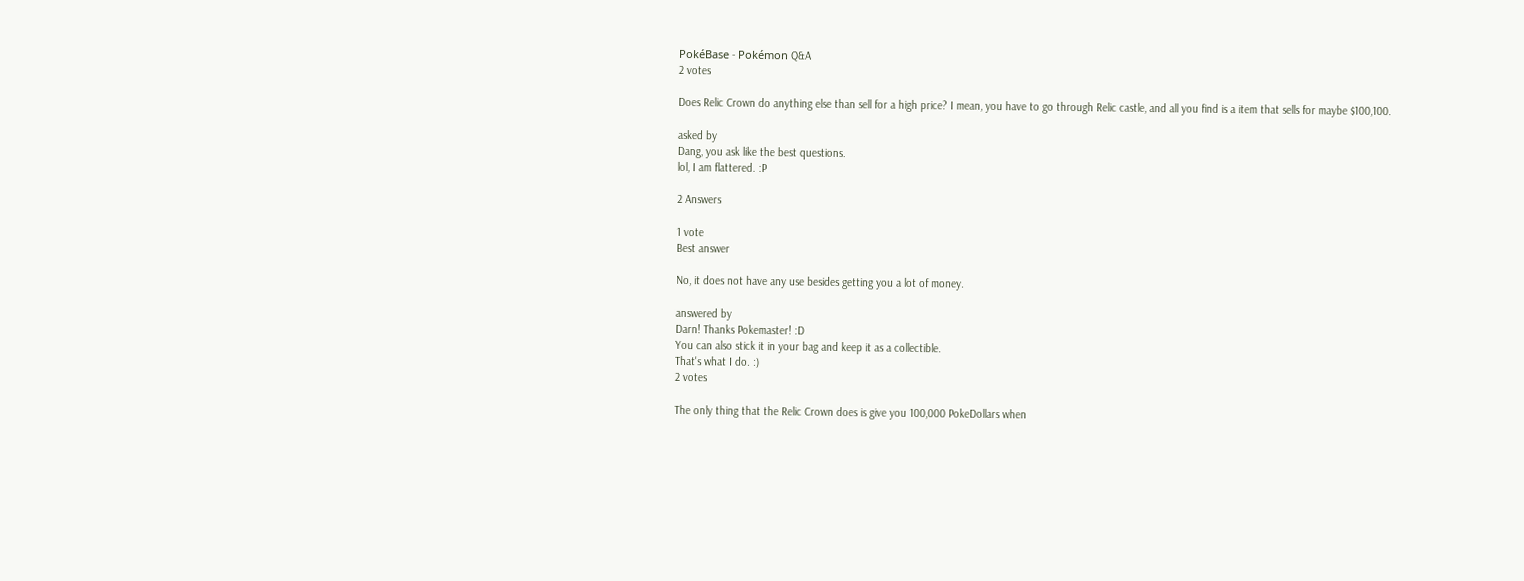PokéBase - Pokémon Q&A
2 votes

Does Relic Crown do anything else than sell for a high price? I mean, you have to go through Relic castle, and all you find is a item that sells for maybe $100,100.

asked by
Dang, you ask like the best questions.
lol, I am flattered. :P

2 Answers

1 vote
Best answer

No, it does not have any use besides getting you a lot of money.

answered by
Darn! Thanks Pokemaster! :D
You can also stick it in your bag and keep it as a collectible.
That's what I do. :)
2 votes

The only thing that the Relic Crown does is give you 100,000 PokeDollars when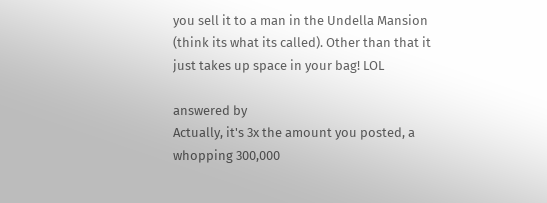you sell it to a man in the Undella Mansion (think its what its called). Other than that it just takes up space in your bag! LOL

answered by
Actually, it's 3x the amount you posted, a whopping 300,000